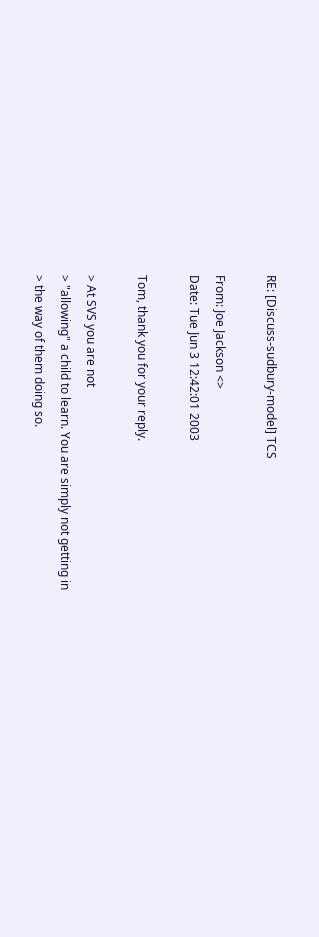RE: [Discuss-sudbury-model] TCS

From: Joe Jackson <>
Date: Tue Jun 3 12:42:01 2003

Tom, thank you for your reply.

> At SVS you are not
> "allowing" a child to learn. You are simply not getting in
> the way of them doing so.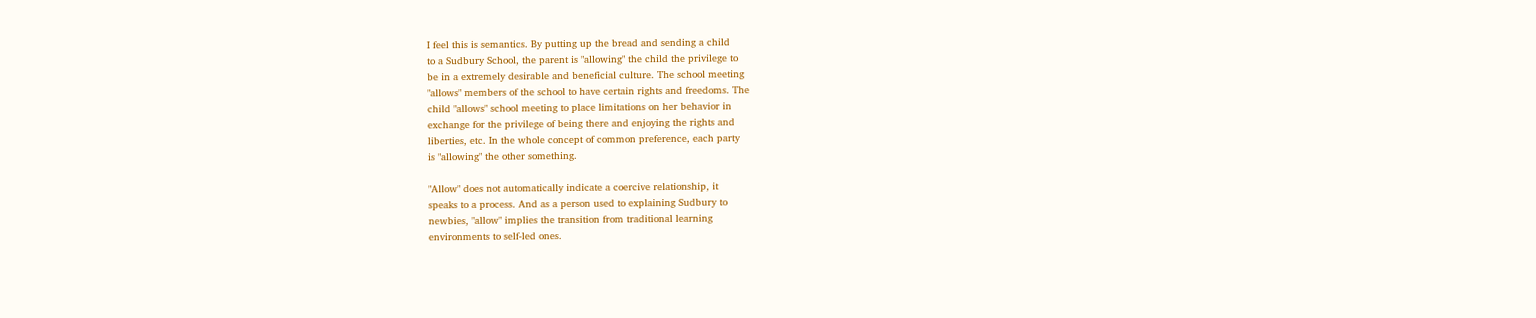I feel this is semantics. By putting up the bread and sending a child
to a Sudbury School, the parent is "allowing" the child the privilege to
be in a extremely desirable and beneficial culture. The school meeting
"allows" members of the school to have certain rights and freedoms. The
child "allows" school meeting to place limitations on her behavior in
exchange for the privilege of being there and enjoying the rights and
liberties, etc. In the whole concept of common preference, each party
is "allowing" the other something.

"Allow" does not automatically indicate a coercive relationship, it
speaks to a process. And as a person used to explaining Sudbury to
newbies, "allow" implies the transition from traditional learning
environments to self-led ones.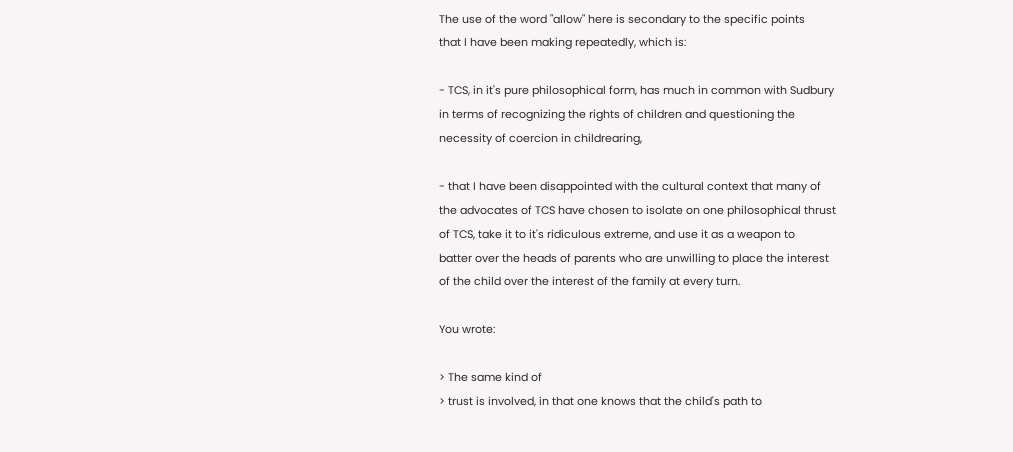The use of the word "allow" here is secondary to the specific points
that I have been making repeatedly, which is:

- TCS, in it's pure philosophical form, has much in common with Sudbury
in terms of recognizing the rights of children and questioning the
necessity of coercion in childrearing,

- that I have been disappointed with the cultural context that many of
the advocates of TCS have chosen to isolate on one philosophical thrust
of TCS, take it to it's ridiculous extreme, and use it as a weapon to
batter over the heads of parents who are unwilling to place the interest
of the child over the interest of the family at every turn.

You wrote:

> The same kind of
> trust is involved, in that one knows that the child's path to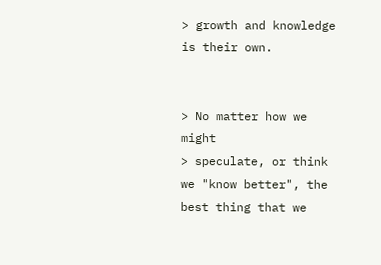> growth and knowledge is their own.


> No matter how we might
> speculate, or think we "know better", the best thing that we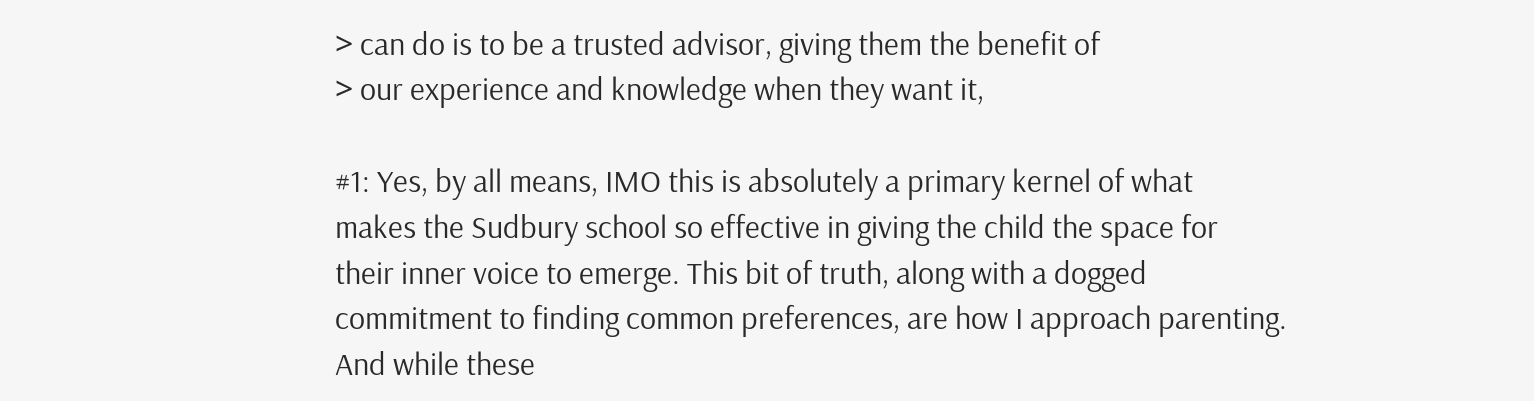> can do is to be a trusted advisor, giving them the benefit of
> our experience and knowledge when they want it,

#1: Yes, by all means, IMO this is absolutely a primary kernel of what
makes the Sudbury school so effective in giving the child the space for
their inner voice to emerge. This bit of truth, along with a dogged
commitment to finding common preferences, are how I approach parenting.
And while these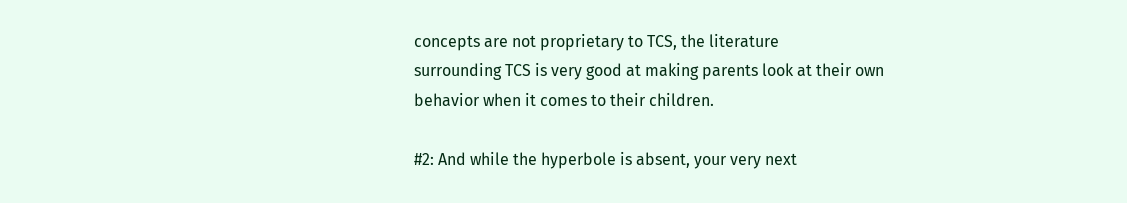concepts are not proprietary to TCS, the literature
surrounding TCS is very good at making parents look at their own
behavior when it comes to their children.

#2: And while the hyperbole is absent, your very next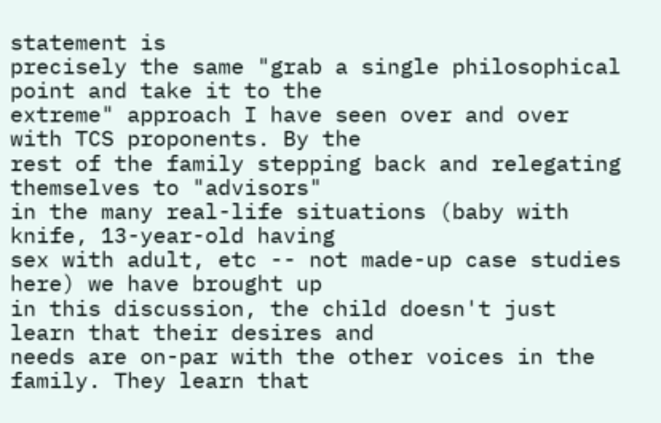statement is
precisely the same "grab a single philosophical point and take it to the
extreme" approach I have seen over and over with TCS proponents. By the
rest of the family stepping back and relegating themselves to "advisors"
in the many real-life situations (baby with knife, 13-year-old having
sex with adult, etc -- not made-up case studies here) we have brought up
in this discussion, the child doesn't just learn that their desires and
needs are on-par with the other voices in the family. They learn that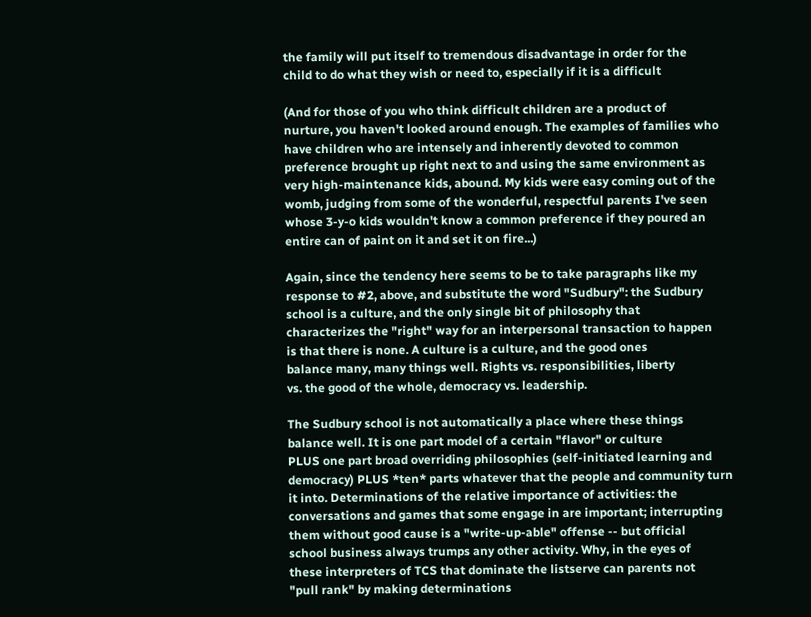the family will put itself to tremendous disadvantage in order for the
child to do what they wish or need to, especially if it is a difficult

(And for those of you who think difficult children are a product of
nurture, you haven't looked around enough. The examples of families who
have children who are intensely and inherently devoted to common
preference brought up right next to and using the same environment as
very high-maintenance kids, abound. My kids were easy coming out of the
womb, judging from some of the wonderful, respectful parents I've seen
whose 3-y-o kids wouldn't know a common preference if they poured an
entire can of paint on it and set it on fire...)

Again, since the tendency here seems to be to take paragraphs like my
response to #2, above, and substitute the word "Sudbury": the Sudbury
school is a culture, and the only single bit of philosophy that
characterizes the "right" way for an interpersonal transaction to happen
is that there is none. A culture is a culture, and the good ones
balance many, many things well. Rights vs. responsibilities, liberty
vs. the good of the whole, democracy vs. leadership.

The Sudbury school is not automatically a place where these things
balance well. It is one part model of a certain "flavor" or culture
PLUS one part broad overriding philosophies (self-initiated learning and
democracy) PLUS *ten* parts whatever that the people and community turn
it into. Determinations of the relative importance of activities: the
conversations and games that some engage in are important; interrupting
them without good cause is a "write-up-able" offense -- but official
school business always trumps any other activity. Why, in the eyes of
these interpreters of TCS that dominate the listserve can parents not
"pull rank" by making determinations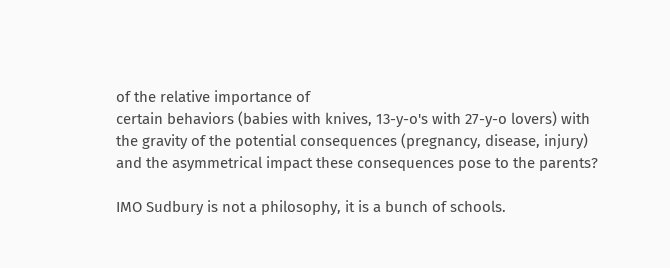of the relative importance of
certain behaviors (babies with knives, 13-y-o's with 27-y-o lovers) with
the gravity of the potential consequences (pregnancy, disease, injury)
and the asymmetrical impact these consequences pose to the parents?

IMO Sudbury is not a philosophy, it is a bunch of schools.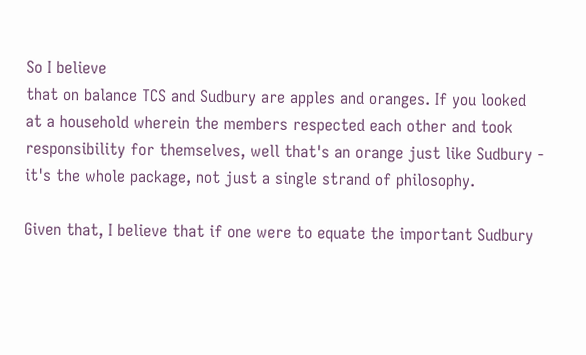So I believe
that on balance TCS and Sudbury are apples and oranges. If you looked
at a household wherein the members respected each other and took
responsibility for themselves, well that's an orange just like Sudbury -
it's the whole package, not just a single strand of philosophy.

Given that, I believe that if one were to equate the important Sudbury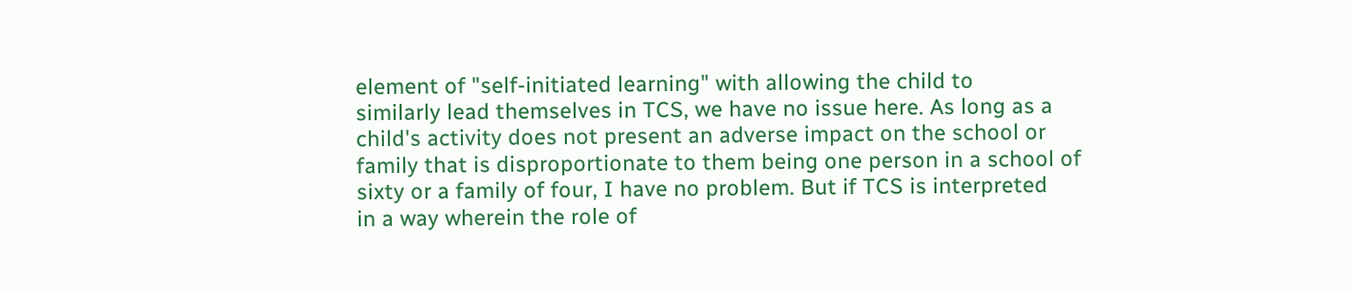element of "self-initiated learning" with allowing the child to
similarly lead themselves in TCS, we have no issue here. As long as a
child's activity does not present an adverse impact on the school or
family that is disproportionate to them being one person in a school of
sixty or a family of four, I have no problem. But if TCS is interpreted
in a way wherein the role of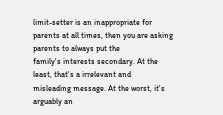limit-setter is an inappropriate for
parents at all times, then you are asking parents to always put the
family's interests secondary. At the least, that's a irrelevant and
misleading message. At the worst, it's arguably an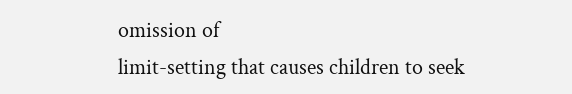omission of
limit-setting that causes children to seek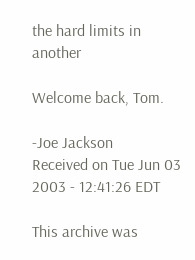the hard limits in another

Welcome back, Tom.

-Joe Jackson
Received on Tue Jun 03 2003 - 12:41:26 EDT

This archive was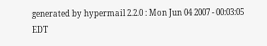generated by hypermail 2.2.0 : Mon Jun 04 2007 - 00:03:05 EDT